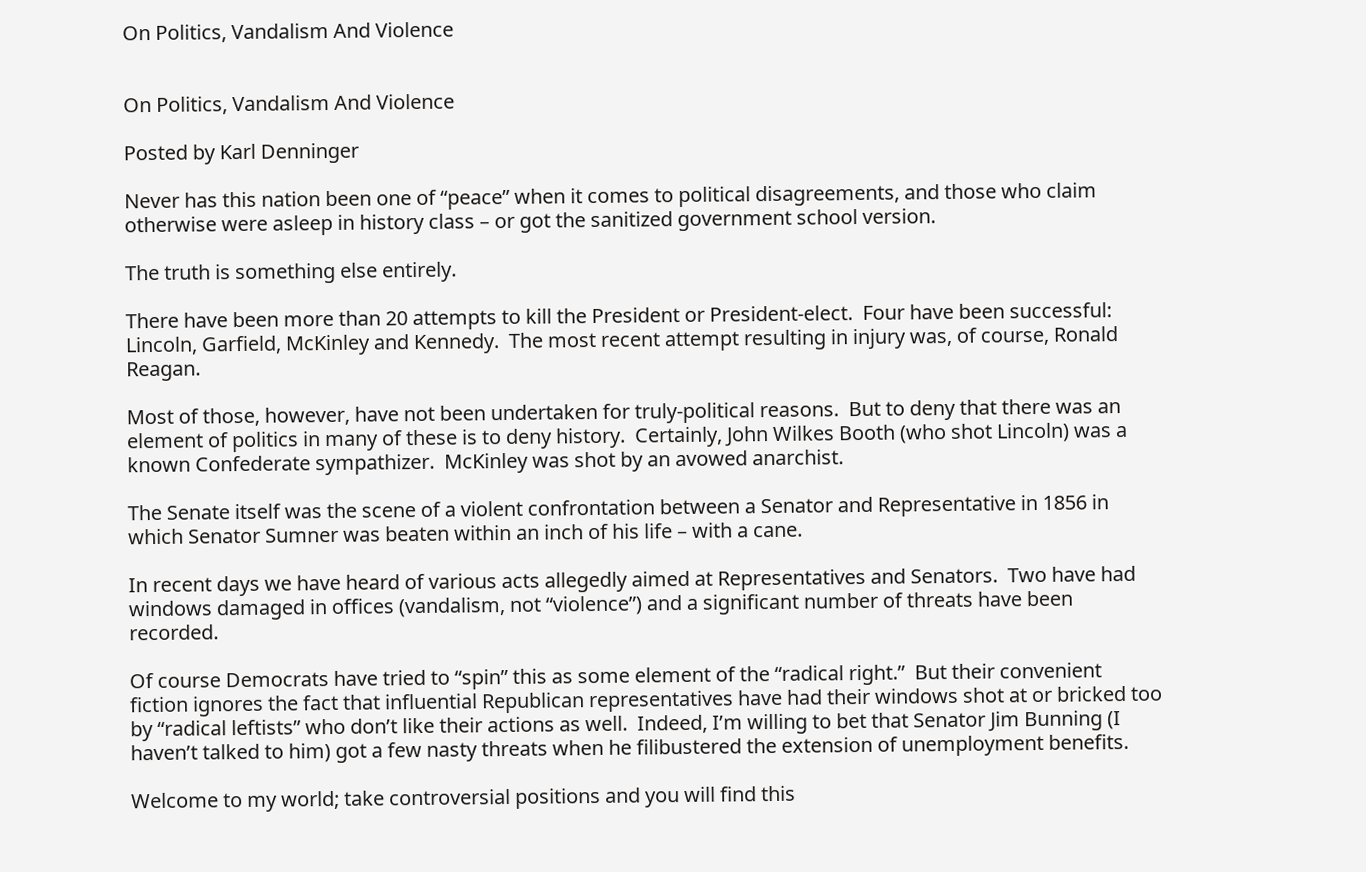On Politics, Vandalism And Violence


On Politics, Vandalism And Violence

Posted by Karl Denninger

Never has this nation been one of “peace” when it comes to political disagreements, and those who claim otherwise were asleep in history class – or got the sanitized government school version.

The truth is something else entirely.

There have been more than 20 attempts to kill the President or President-elect.  Four have been successful: Lincoln, Garfield, McKinley and Kennedy.  The most recent attempt resulting in injury was, of course, Ronald Reagan.

Most of those, however, have not been undertaken for truly-political reasons.  But to deny that there was an element of politics in many of these is to deny history.  Certainly, John Wilkes Booth (who shot Lincoln) was a known Confederate sympathizer.  McKinley was shot by an avowed anarchist.

The Senate itself was the scene of a violent confrontation between a Senator and Representative in 1856 in which Senator Sumner was beaten within an inch of his life – with a cane.

In recent days we have heard of various acts allegedly aimed at Representatives and Senators.  Two have had windows damaged in offices (vandalism, not “violence”) and a significant number of threats have been recorded.

Of course Democrats have tried to “spin” this as some element of the “radical right.”  But their convenient fiction ignores the fact that influential Republican representatives have had their windows shot at or bricked too by “radical leftists” who don’t like their actions as well.  Indeed, I’m willing to bet that Senator Jim Bunning (I haven’t talked to him) got a few nasty threats when he filibustered the extension of unemployment benefits.

Welcome to my world; take controversial positions and you will find this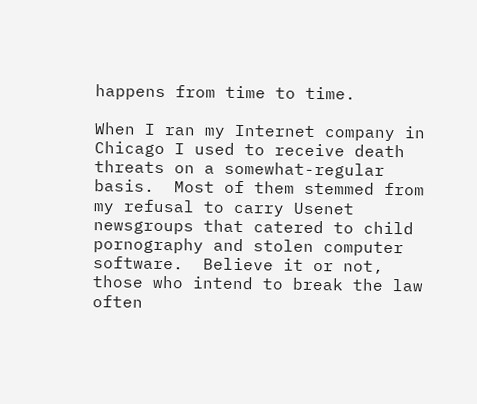happens from time to time.

When I ran my Internet company in Chicago I used to receive death threats on a somewhat-regular basis.  Most of them stemmed from my refusal to carry Usenet newsgroups that catered to child pornography and stolen computer software.  Believe it or not, those who intend to break the law often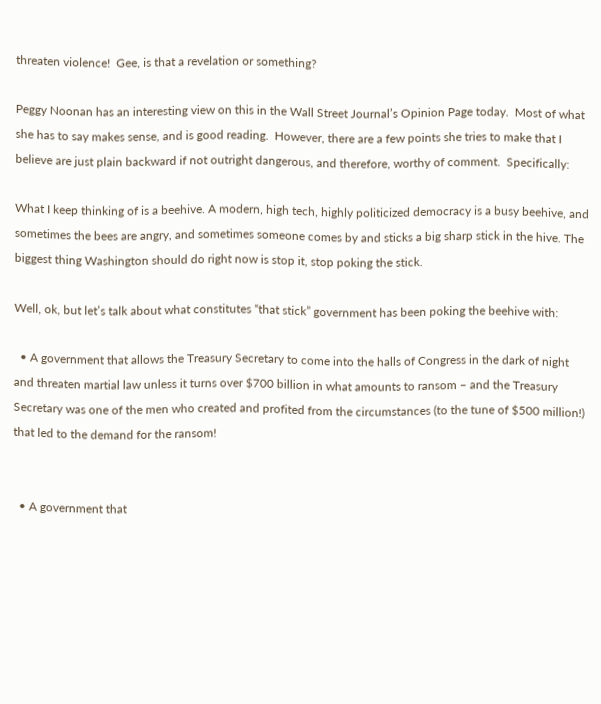threaten violence!  Gee, is that a revelation or something?

Peggy Noonan has an interesting view on this in the Wall Street Journal’s Opinion Page today.  Most of what she has to say makes sense, and is good reading.  However, there are a few points she tries to make that I believe are just plain backward if not outright dangerous, and therefore, worthy of comment.  Specifically:

What I keep thinking of is a beehive. A modern, high tech, highly politicized democracy is a busy beehive, and sometimes the bees are angry, and sometimes someone comes by and sticks a big sharp stick in the hive. The biggest thing Washington should do right now is stop it, stop poking the stick.

Well, ok, but let’s talk about what constitutes “that stick” government has been poking the beehive with:

  • A government that allows the Treasury Secretary to come into the halls of Congress in the dark of night and threaten martial law unless it turns over $700 billion in what amounts to ransom – and the Treasury Secretary was one of the men who created and profited from the circumstances (to the tune of $500 million!) that led to the demand for the ransom!


  • A government that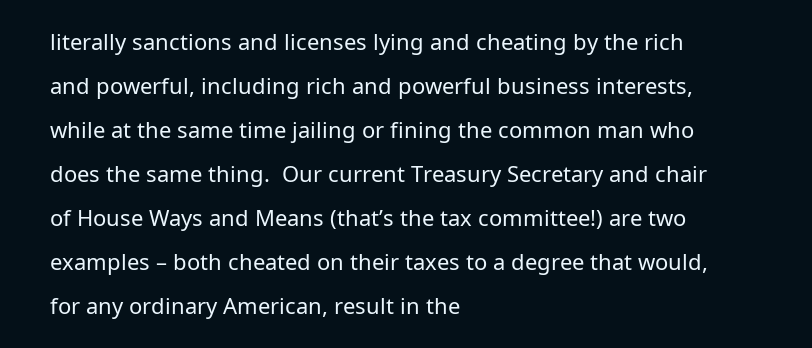literally sanctions and licenses lying and cheating by the rich and powerful, including rich and powerful business interests, while at the same time jailing or fining the common man who does the same thing.  Our current Treasury Secretary and chair of House Ways and Means (that’s the tax committee!) are two examples – both cheated on their taxes to a degree that would, for any ordinary American, result in the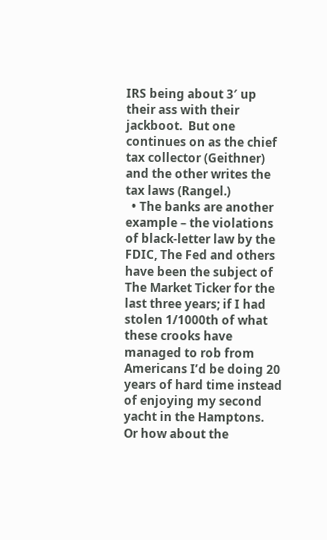IRS being about 3′ up their ass with their jackboot.  But one continues on as the chief tax collector (Geithner) and the other writes the tax laws (Rangel.)
  • The banks are another example – the violations of black-letter law by the FDIC, The Fed and others have been the subject of The Market Ticker for the last three years; if I had stolen 1/1000th of what these crooks have managed to rob from Americans I’d be doing 20 years of hard time instead of enjoying my second yacht in the Hamptons.  Or how about the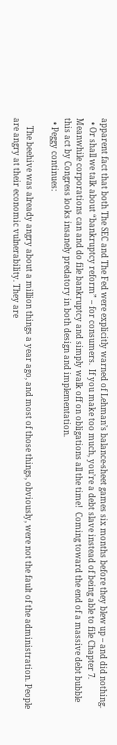apparent fact that both The SEC and The Fed were explicitly warned of Lehman’s balance-sheet games six months before they blew up – and did nothing.
  • Or shall we talk about “bankruptcy reform” – for consumers.  If you make too much, you’re a debt slave instead of being able to file Chapter 7.  Meanwhile corporations can and do file bankruptcy and simply walk off on obligations all the time!  Coming toward the end of a massive debt bubble this act by Congress looks insanely predatory in both design and implementation.
  • Peggy continues:

    The beehive was already angry about a million things a year ago, and most of those things, obviously, were not the fault of the administration. People are angry at their economic vulnerability. They are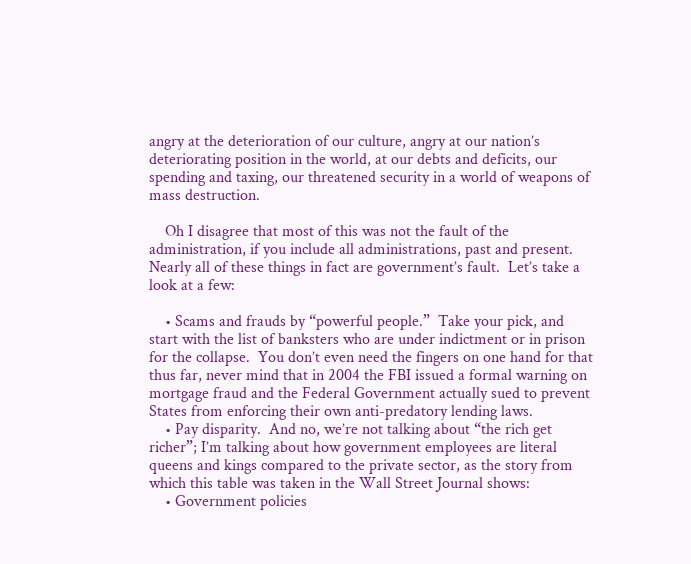angry at the deterioration of our culture, angry at our nation’s deteriorating position in the world, at our debts and deficits, our spending and taxing, our threatened security in a world of weapons of mass destruction.

    Oh I disagree that most of this was not the fault of the administration, if you include all administrations, past and present.  Nearly all of these things in fact are government’s fault.  Let’s take a look at a few:

    • Scams and frauds by “powerful people.”  Take your pick, and start with the list of banksters who are under indictment or in prison for the collapse.  You don’t even need the fingers on one hand for that thus far, never mind that in 2004 the FBI issued a formal warning on mortgage fraud and the Federal Government actually sued to prevent States from enforcing their own anti-predatory lending laws.
    • Pay disparity.  And no, we’re not talking about “the rich get richer”; I’m talking about how government employees are literal queens and kings compared to the private sector, as the story from which this table was taken in the Wall Street Journal shows:
    • Government policies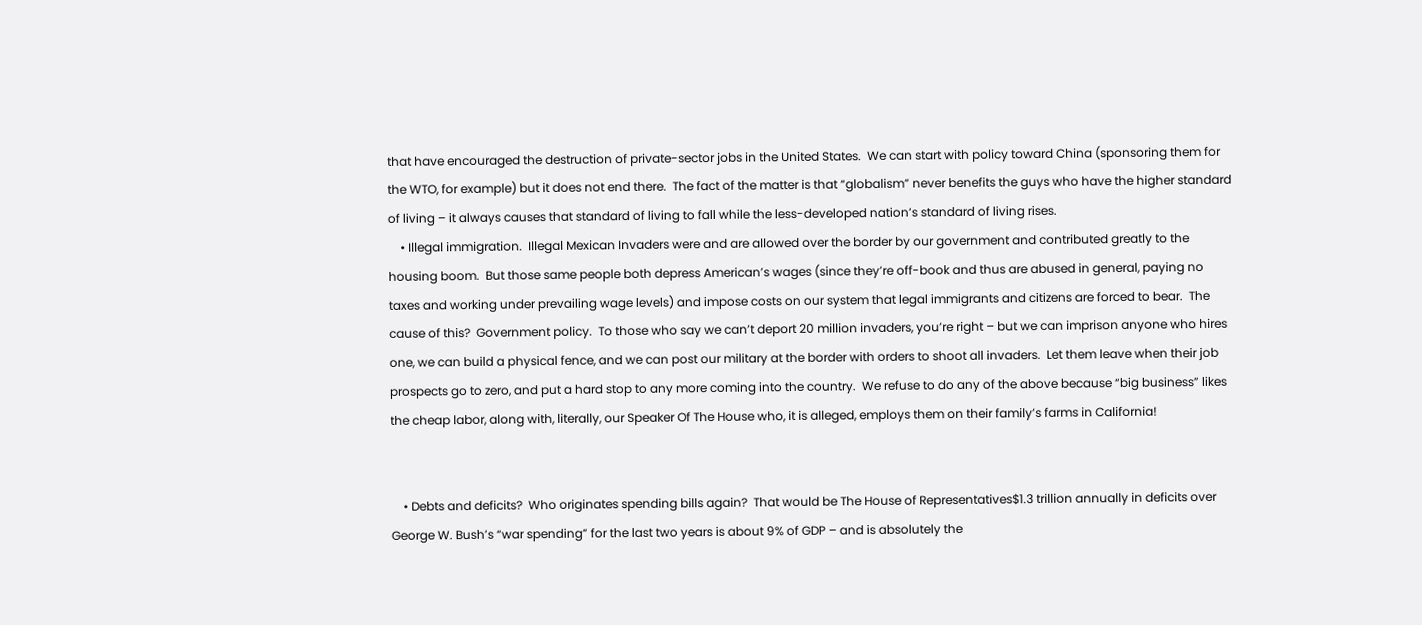that have encouraged the destruction of private-sector jobs in the United States.  We can start with policy toward China (sponsoring them for the WTO, for example) but it does not end there.  The fact of the matter is that “globalism” never benefits the guys who have the higher standard of living – it always causes that standard of living to fall while the less-developed nation’s standard of living rises.
    • Illegal immigration.  Illegal Mexican Invaders were and are allowed over the border by our government and contributed greatly to the housing boom.  But those same people both depress American’s wages (since they’re off-book and thus are abused in general, paying no taxes and working under prevailing wage levels) and impose costs on our system that legal immigrants and citizens are forced to bear.  The cause of this?  Government policy.  To those who say we can’t deport 20 million invaders, you’re right – but we can imprison anyone who hires one, we can build a physical fence, and we can post our military at the border with orders to shoot all invaders.  Let them leave when their job prospects go to zero, and put a hard stop to any more coming into the country.  We refuse to do any of the above because “big business” likes the cheap labor, along with, literally, our Speaker Of The House who, it is alleged, employs them on their family’s farms in California!


    • Debts and deficits?  Who originates spending bills again?  That would be The House of Representatives$1.3 trillion annually in deficits over George W. Bush’s “war spending” for the last two years is about 9% of GDP – and is absolutely the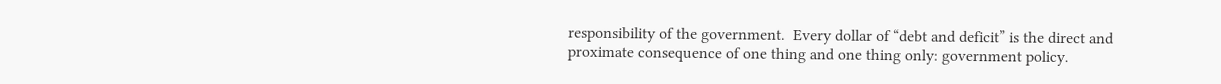responsibility of the government.  Every dollar of “debt and deficit” is the direct and proximate consequence of one thing and one thing only: government policy.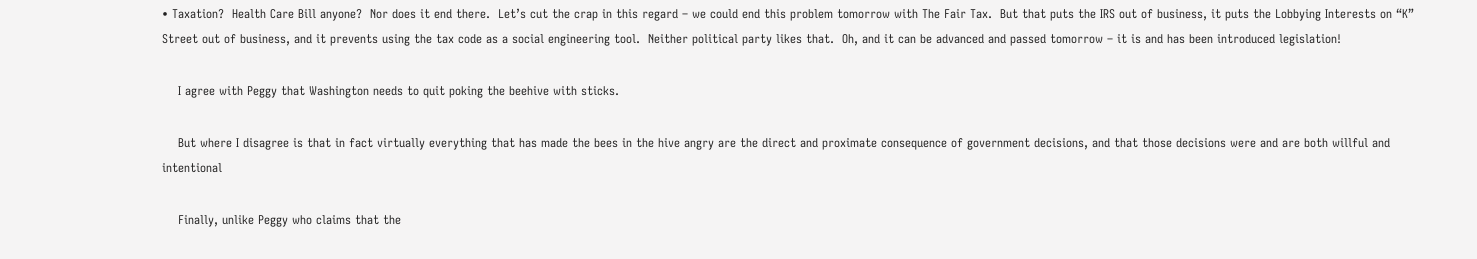• Taxation?  Health Care Bill anyone?  Nor does it end there.  Let’s cut the crap in this regard – we could end this problem tomorrow with The Fair Tax.  But that puts the IRS out of business, it puts the Lobbying Interests on “K” Street out of business, and it prevents using the tax code as a social engineering tool.  Neither political party likes that.  Oh, and it can be advanced and passed tomorrow – it is and has been introduced legislation!

    I agree with Peggy that Washington needs to quit poking the beehive with sticks.

    But where I disagree is that in fact virtually everything that has made the bees in the hive angry are the direct and proximate consequence of government decisions, and that those decisions were and are both willful and intentional

    Finally, unlike Peggy who claims that the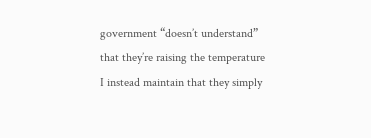government “doesn’t understand” that they’re raising the temperature I instead maintain that they simply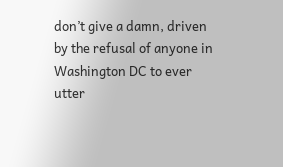don’t give a damn, driven by the refusal of anyone in Washington DC to ever utter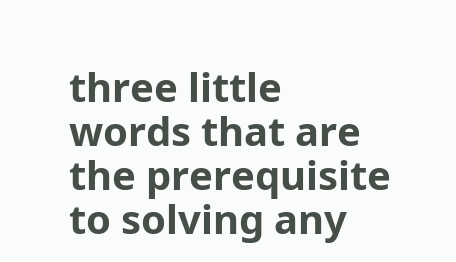three little words that are the prerequisite to solving any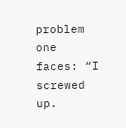problem one faces: “I screwed up.